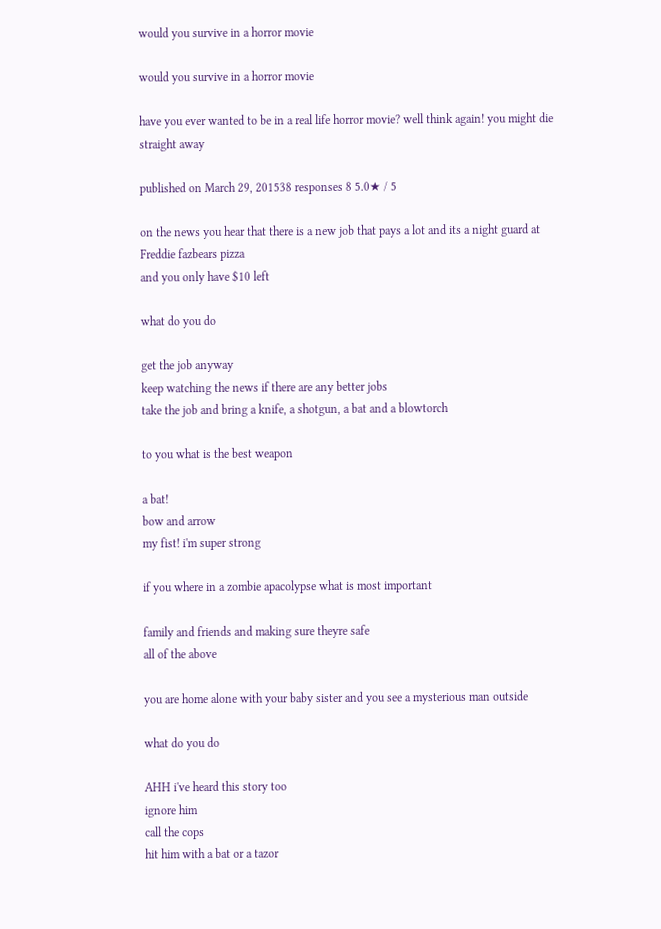would you survive in a horror movie

would you survive in a horror movie

have you ever wanted to be in a real life horror movie? well think again! you might die straight away

published on March 29, 201538 responses 8 5.0★ / 5

on the news you hear that there is a new job that pays a lot and its a night guard at Freddie fazbears pizza
and you only have $10 left

what do you do

get the job anyway
keep watching the news if there are any better jobs
take the job and bring a knife, a shotgun, a bat and a blowtorch

to you what is the best weapon

a bat!
bow and arrow
my fist! i'm super strong

if you where in a zombie apacolypse what is most important

family and friends and making sure theyre safe
all of the above

you are home alone with your baby sister and you see a mysterious man outside

what do you do

AHH i've heard this story too
ignore him
call the cops
hit him with a bat or a tazor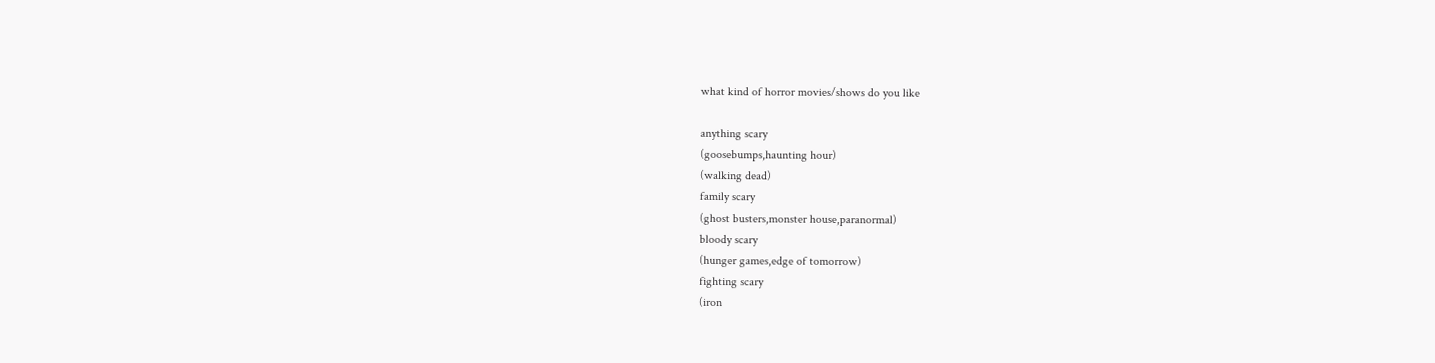what kind of horror movies/shows do you like

anything scary
(goosebumps,haunting hour)
(walking dead)
family scary
(ghost busters,monster house,paranormal)
bloody scary
(hunger games,edge of tomorrow)
fighting scary
(iron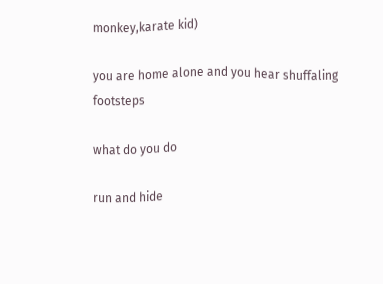monkey,karate kid)

you are home alone and you hear shuffaling footsteps

what do you do

run and hide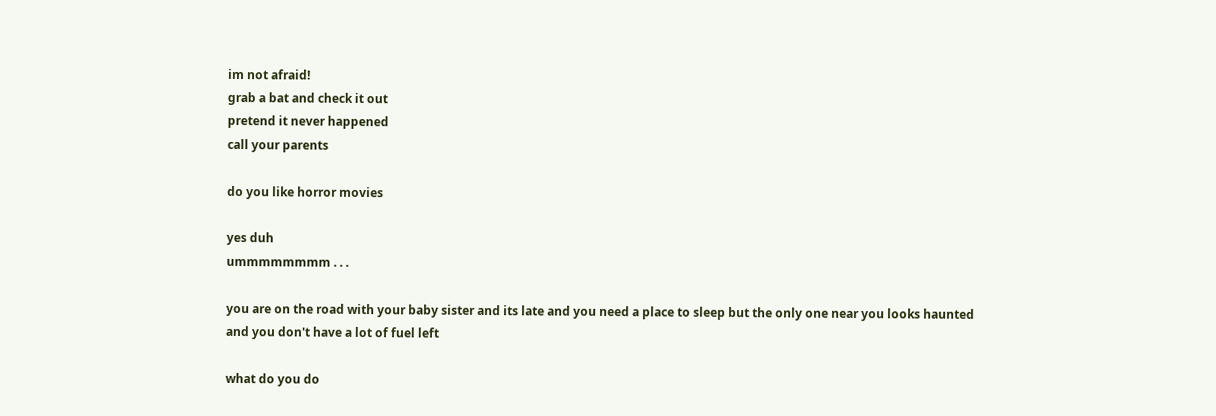im not afraid!
grab a bat and check it out
pretend it never happened
call your parents

do you like horror movies

yes duh
ummmmmmmm . . .

you are on the road with your baby sister and its late and you need a place to sleep but the only one near you looks haunted and you don't have a lot of fuel left

what do you do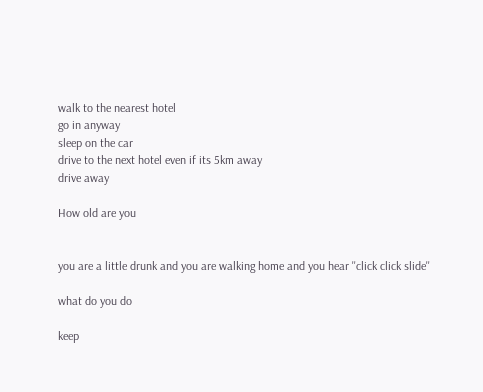walk to the nearest hotel
go in anyway
sleep on the car
drive to the next hotel even if its 5km away
drive away

How old are you


you are a little drunk and you are walking home and you hear ''click click slide''

what do you do

keep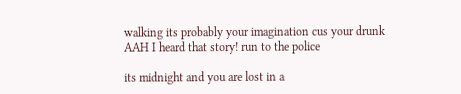walking its probably your imagination cus your drunk
AAH I heard that story! run to the police

its midnight and you are lost in a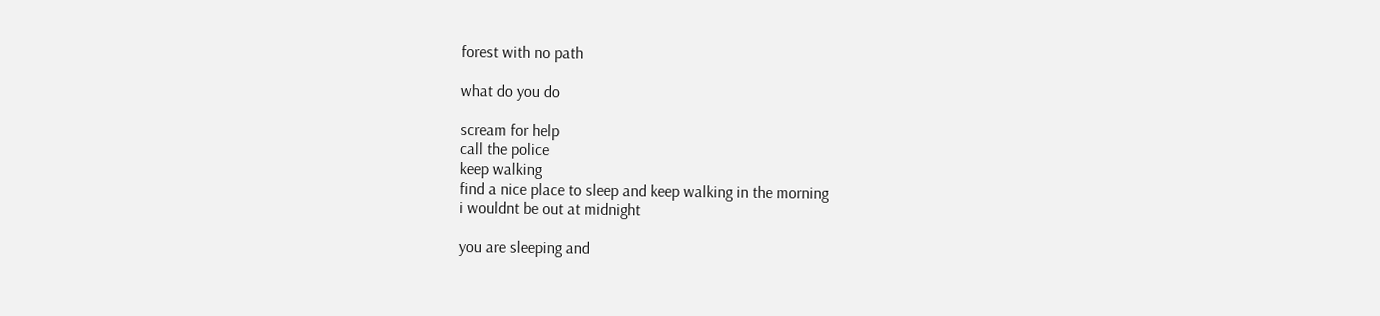forest with no path

what do you do

scream for help
call the police
keep walking
find a nice place to sleep and keep walking in the morning
i wouldnt be out at midnight

you are sleeping and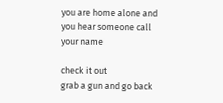you are home alone and you hear someone call your name

check it out
grab a gun and go back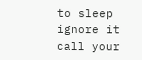to sleep
ignore it
call your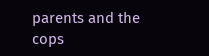parents and the cops